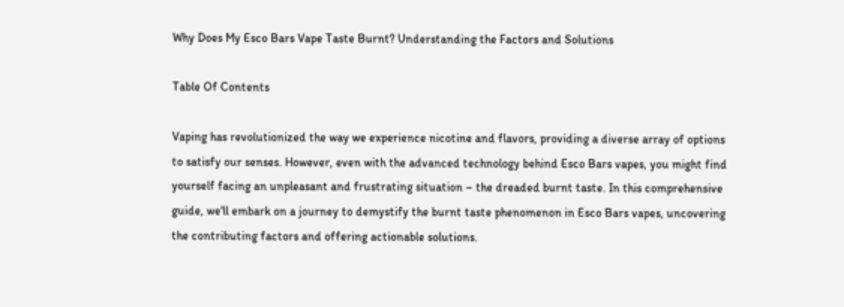Why Does My Esco Bars Vape Taste Burnt? Understanding the Factors and Solutions

Table Of Contents

Vaping has revolutionized the way we experience nicotine and flavors, providing a diverse array of options to satisfy our senses. However, even with the advanced technology behind Esco Bars vapes, you might find yourself facing an unpleasant and frustrating situation – the dreaded burnt taste. In this comprehensive guide, we'll embark on a journey to demystify the burnt taste phenomenon in Esco Bars vapes, uncovering the contributing factors and offering actionable solutions.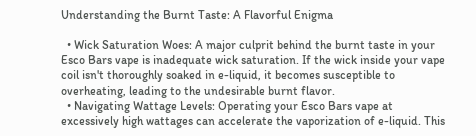Understanding the Burnt Taste: A Flavorful Enigma

  • Wick Saturation Woes: A major culprit behind the burnt taste in your Esco Bars vape is inadequate wick saturation. If the wick inside your vape coil isn't thoroughly soaked in e-liquid, it becomes susceptible to overheating, leading to the undesirable burnt flavor.
  • Navigating Wattage Levels: Operating your Esco Bars vape at excessively high wattages can accelerate the vaporization of e-liquid. This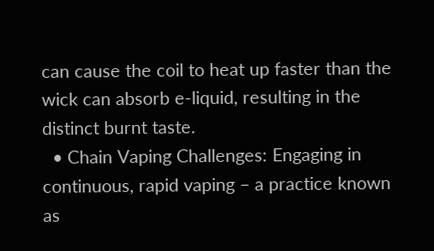can cause the coil to heat up faster than the wick can absorb e-liquid, resulting in the distinct burnt taste.
  • Chain Vaping Challenges: Engaging in continuous, rapid vaping – a practice known as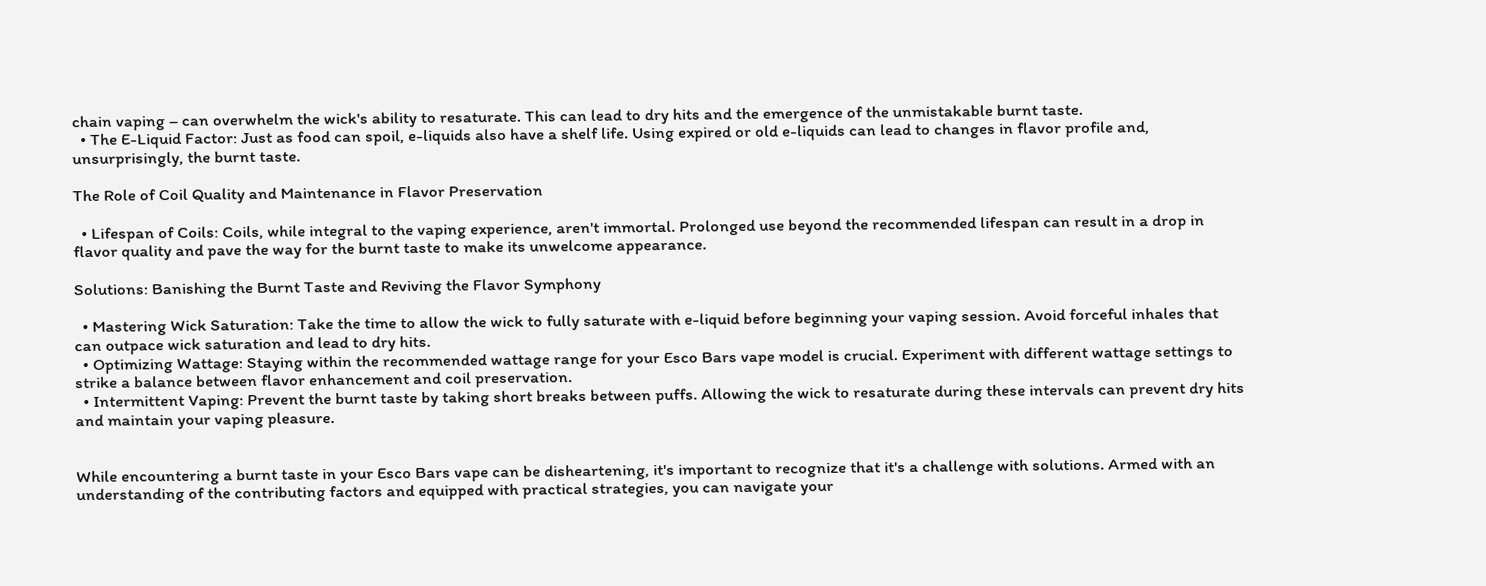chain vaping – can overwhelm the wick's ability to resaturate. This can lead to dry hits and the emergence of the unmistakable burnt taste.
  • The E-Liquid Factor: Just as food can spoil, e-liquids also have a shelf life. Using expired or old e-liquids can lead to changes in flavor profile and, unsurprisingly, the burnt taste.

The Role of Coil Quality and Maintenance in Flavor Preservation

  • Lifespan of Coils: Coils, while integral to the vaping experience, aren't immortal. Prolonged use beyond the recommended lifespan can result in a drop in flavor quality and pave the way for the burnt taste to make its unwelcome appearance.

Solutions: Banishing the Burnt Taste and Reviving the Flavor Symphony

  • Mastering Wick Saturation: Take the time to allow the wick to fully saturate with e-liquid before beginning your vaping session. Avoid forceful inhales that can outpace wick saturation and lead to dry hits.
  • Optimizing Wattage: Staying within the recommended wattage range for your Esco Bars vape model is crucial. Experiment with different wattage settings to strike a balance between flavor enhancement and coil preservation.
  • Intermittent Vaping: Prevent the burnt taste by taking short breaks between puffs. Allowing the wick to resaturate during these intervals can prevent dry hits and maintain your vaping pleasure.


While encountering a burnt taste in your Esco Bars vape can be disheartening, it's important to recognize that it's a challenge with solutions. Armed with an understanding of the contributing factors and equipped with practical strategies, you can navigate your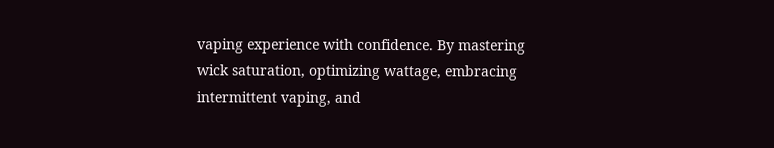vaping experience with confidence. By mastering wick saturation, optimizing wattage, embracing intermittent vaping, and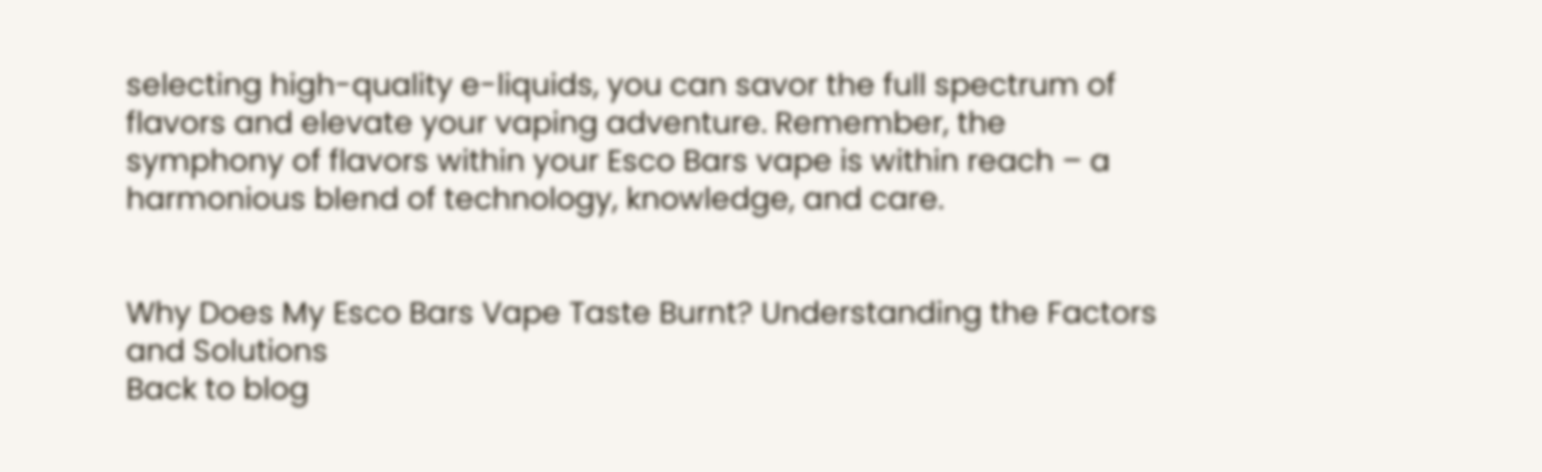selecting high-quality e-liquids, you can savor the full spectrum of flavors and elevate your vaping adventure. Remember, the symphony of flavors within your Esco Bars vape is within reach – a harmonious blend of technology, knowledge, and care.


Why Does My Esco Bars Vape Taste Burnt? Understanding the Factors and Solutions
Back to blog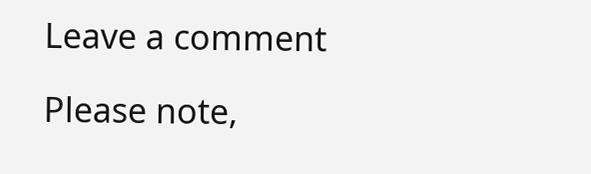Leave a comment

Please note,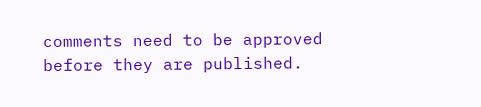comments need to be approved before they are published.